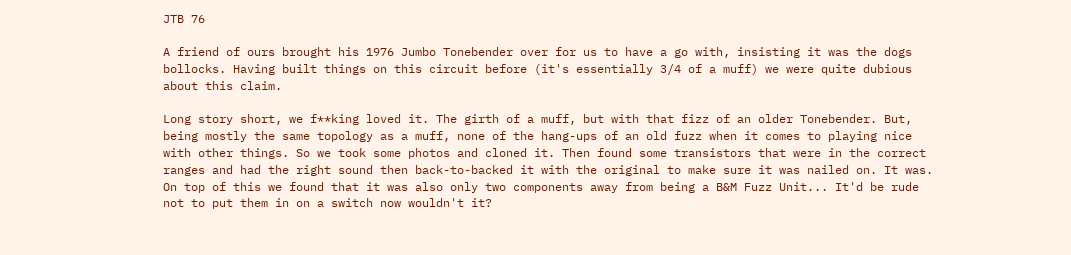JTB 76

A friend of ours brought his 1976 Jumbo Tonebender over for us to have a go with, insisting it was the dogs bollocks. Having built things on this circuit before (it's essentially 3/4 of a muff) we were quite dubious about this claim.

Long story short, we f**king loved it. The girth of a muff, but with that fizz of an older Tonebender. But, being mostly the same topology as a muff, none of the hang-ups of an old fuzz when it comes to playing nice with other things. So we took some photos and cloned it. Then found some transistors that were in the correct ranges and had the right sound then back-to-backed it with the original to make sure it was nailed on. It was. On top of this we found that it was also only two components away from being a B&M Fuzz Unit... It'd be rude not to put them in on a switch now wouldn't it?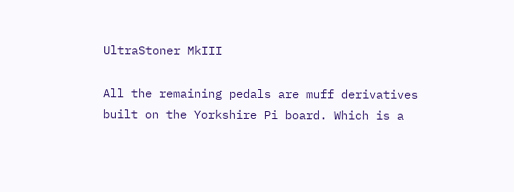UltraStoner MkIII

All the remaining pedals are muff derivatives built on the Yorkshire Pi board. Which is a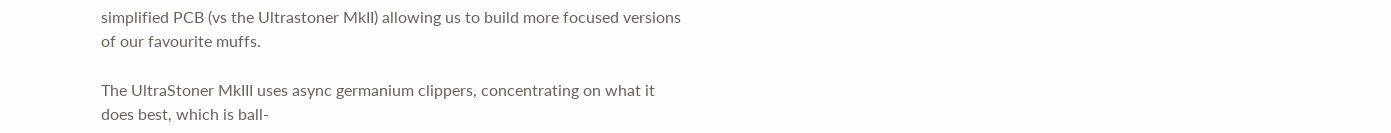simplified PCB (vs the Ultrastoner MkII) allowing us to build more focused versions of our favourite muffs.

The UltraStoner MkIII uses async germanium clippers, concentrating on what it does best, which is ball-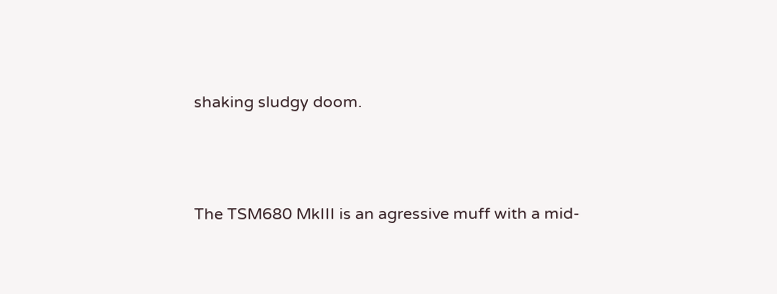shaking sludgy doom.




The TSM680 MkIII is an agressive muff with a mid-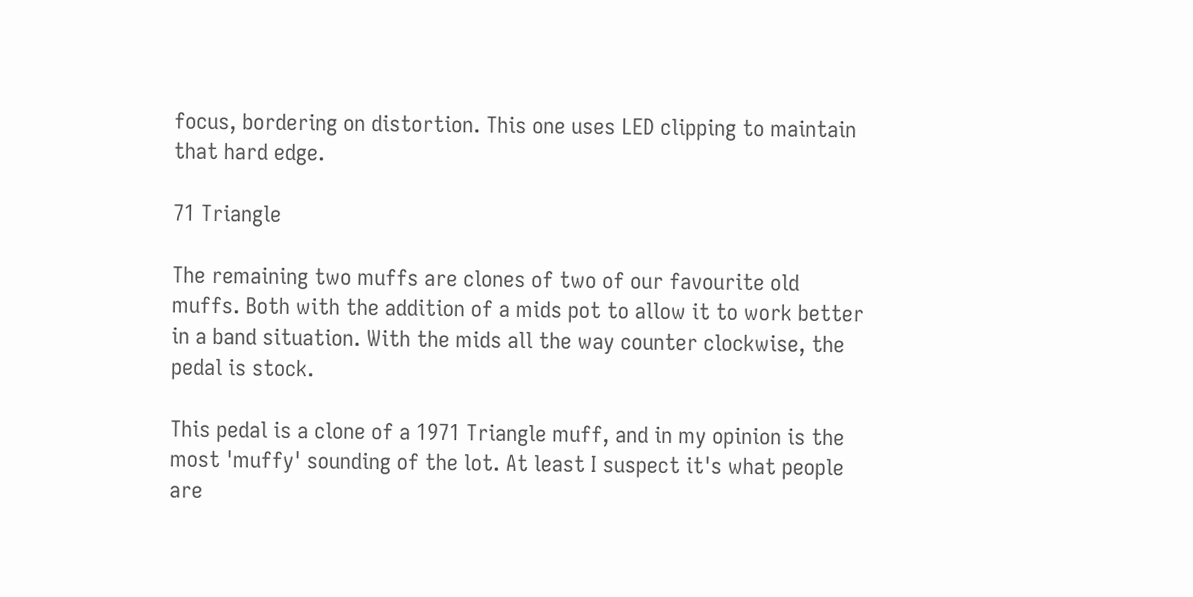focus, bordering on distortion. This one uses LED clipping to maintain that hard edge.

71 Triangle

The remaining two muffs are clones of two of our favourite old muffs. Both with the addition of a mids pot to allow it to work better in a band situation. With the mids all the way counter clockwise, the pedal is stock.

This pedal is a clone of a 1971 Triangle muff, and in my opinion is the most 'muffy' sounding of the lot. At least I suspect it's what people are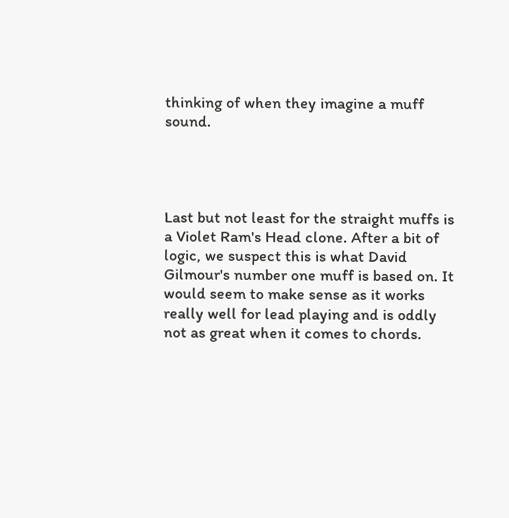thinking of when they imagine a muff sound.




Last but not least for the straight muffs is a Violet Ram's Head clone. After a bit of logic, we suspect this is what David Gilmour's number one muff is based on. It would seem to make sense as it works really well for lead playing and is oddly not as great when it comes to chords.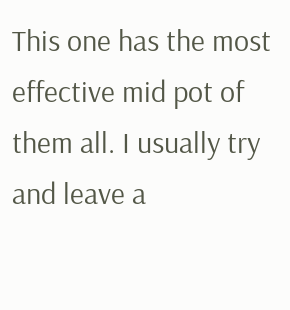This one has the most effective mid pot of them all. I usually try and leave a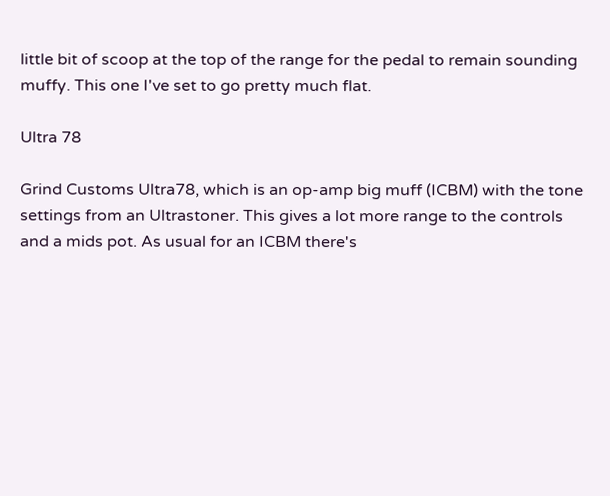little bit of scoop at the top of the range for the pedal to remain sounding muffy. This one I've set to go pretty much flat.

Ultra 78

Grind Customs Ultra78, which is an op-amp big muff (ICBM) with the tone settings from an Ultrastoner. This gives a lot more range to the controls and a mids pot. As usual for an ICBM there's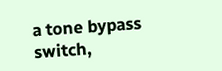a tone bypass switch,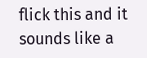flick this and it sounds like a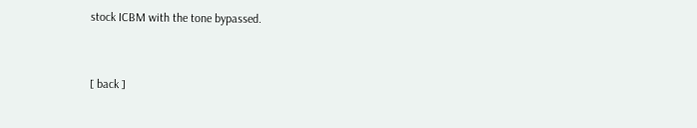stock ICBM with the tone bypassed.


[ back ]